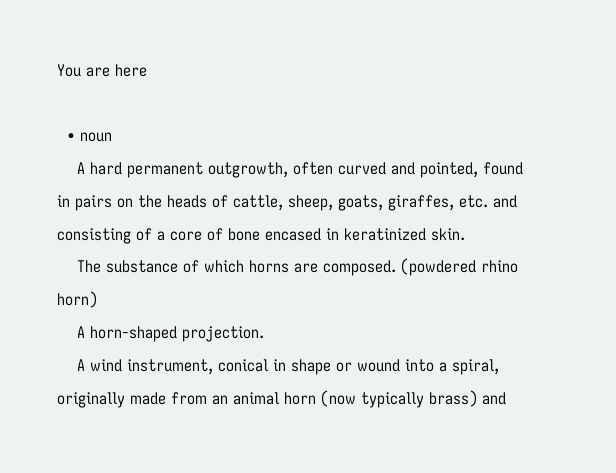You are here

  • noun
    A hard permanent outgrowth, often curved and pointed, found in pairs on the heads of cattle, sheep, goats, giraffes, etc. and consisting of a core of bone encased in keratinized skin.
    The substance of which horns are composed. (powdered rhino horn)
    A horn-shaped projection.
    A wind instrument, conical in shape or wound into a spiral, originally made from an animal horn (now typically brass) and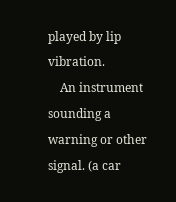played by lip vibration.
    An instrument sounding a warning or other signal. (a car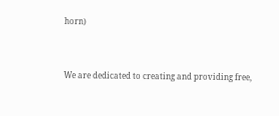horn)


We are dedicated to creating and providing free,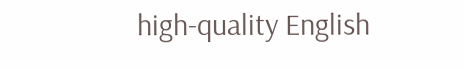high-quality English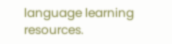language learning resources.